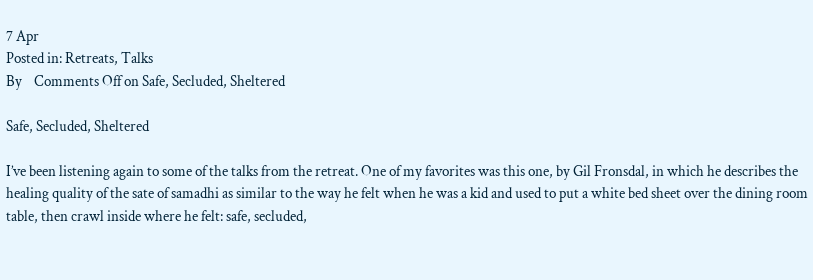7 Apr
Posted in: Retreats, Talks
By    Comments Off on Safe, Secluded, Sheltered

Safe, Secluded, Sheltered

I’ve been listening again to some of the talks from the retreat. One of my favorites was this one, by Gil Fronsdal, in which he describes the healing quality of the sate of samadhi as similar to the way he felt when he was a kid and used to put a white bed sheet over the dining room table, then crawl inside where he felt: safe, secluded,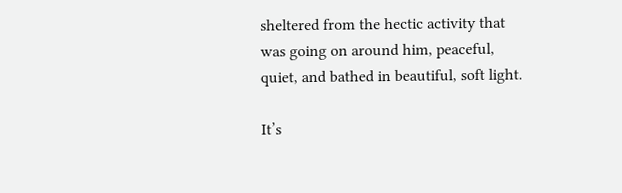sheltered from the hectic activity that was going on around him, peaceful, quiet, and bathed in beautiful, soft light.

It’s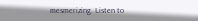mesmerizing. Listen to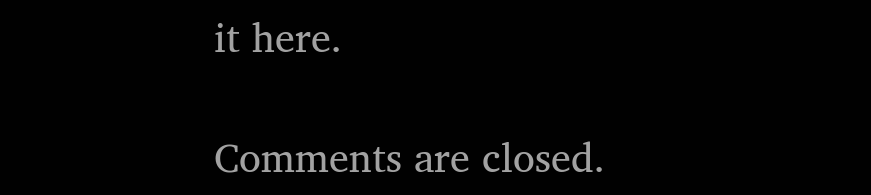it here.

Comments are closed.